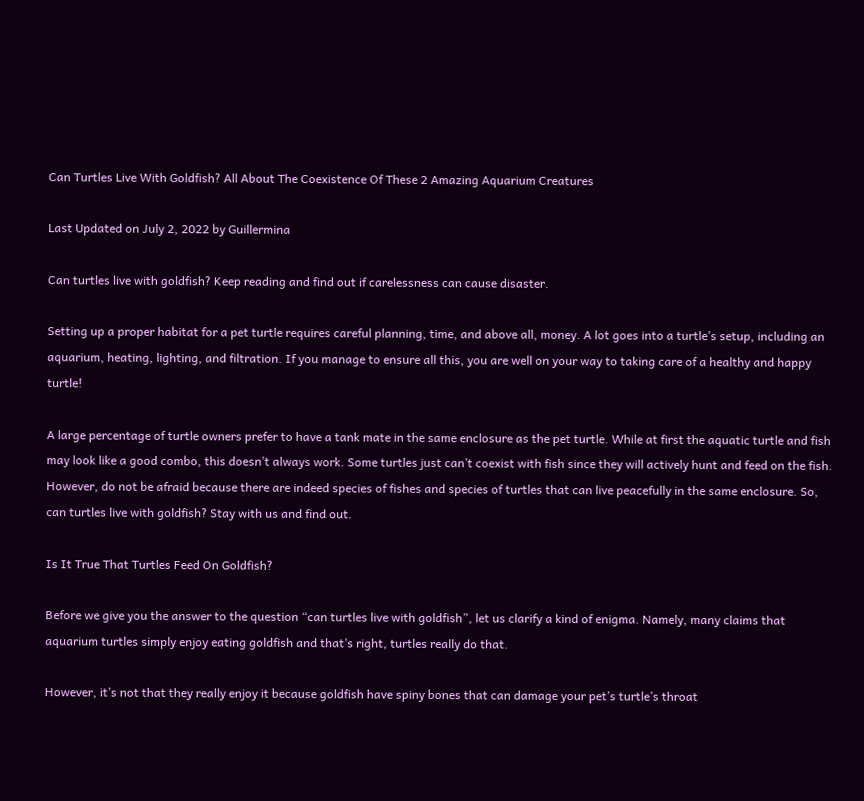Can Turtles Live With Goldfish? All About The Coexistence Of These 2 Amazing Aquarium Creatures

Last Updated on July 2, 2022 by Guillermina

Can turtles live with goldfish? Keep reading and find out if carelessness can cause disaster.

Setting up a proper habitat for a pet turtle requires careful planning, time, and above all, money. A lot goes into a turtle’s setup, including an aquarium, heating, lighting, and filtration. If you manage to ensure all this, you are well on your way to taking care of a healthy and happy turtle!

A large percentage of turtle owners prefer to have a tank mate in the same enclosure as the pet turtle. While at first the aquatic turtle and fish may look like a good combo, this doesn’t always work. Some turtles just can’t coexist with fish since they will actively hunt and feed on the fish. However, do not be afraid because there are indeed species of fishes and species of turtles that can live peacefully in the same enclosure. So, can turtles live with goldfish? Stay with us and find out.

Is It True That Turtles Feed On Goldfish?

Before we give you the answer to the question “can turtles live with goldfish”, let us clarify a kind of enigma. Namely, many claims that aquarium turtles simply enjoy eating goldfish and that’s right, turtles really do that.

However, it’s not that they really enjoy it because goldfish have spiny bones that can damage your pet’s turtle’s throat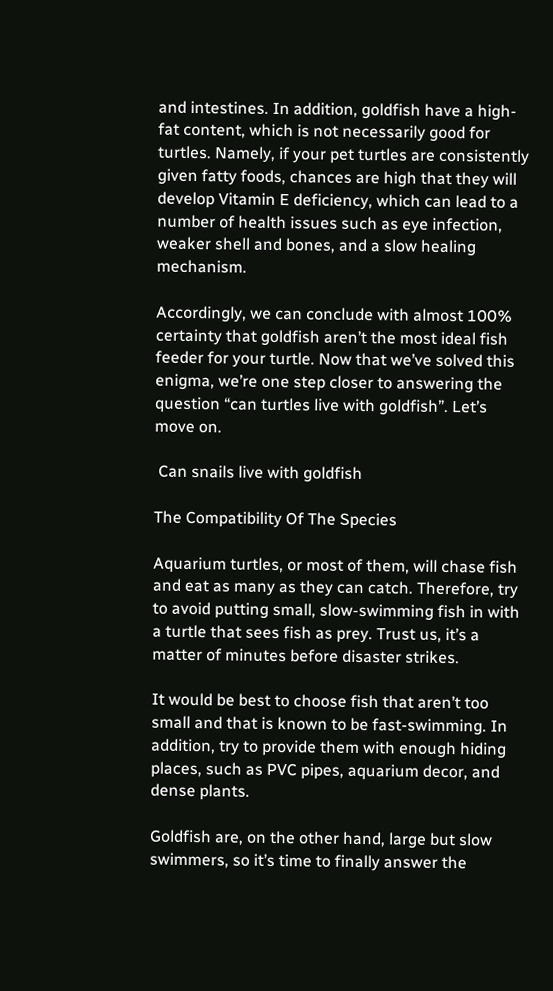and intestines. In addition, goldfish have a high-fat content, which is not necessarily good for turtles. Namely, if your pet turtles are consistently given fatty foods, chances are high that they will develop Vitamin E deficiency, which can lead to a number of health issues such as eye infection, weaker shell and bones, and a slow healing mechanism.

Accordingly, we can conclude with almost 100% certainty that goldfish aren’t the most ideal fish feeder for your turtle. Now that we’ve solved this enigma, we’re one step closer to answering the question “can turtles live with goldfish”. Let’s move on.

 Can snails live with goldfish

The Compatibility Of The Species

Aquarium turtles, or most of them, will chase fish and eat as many as they can catch. Therefore, try to avoid putting small, slow-swimming fish in with a turtle that sees fish as prey. Trust us, it’s a matter of minutes before disaster strikes.

It would be best to choose fish that aren’t too small and that is known to be fast-swimming. In addition, try to provide them with enough hiding places, such as PVC pipes, aquarium decor, and dense plants.

Goldfish are, on the other hand, large but slow swimmers, so it’s time to finally answer the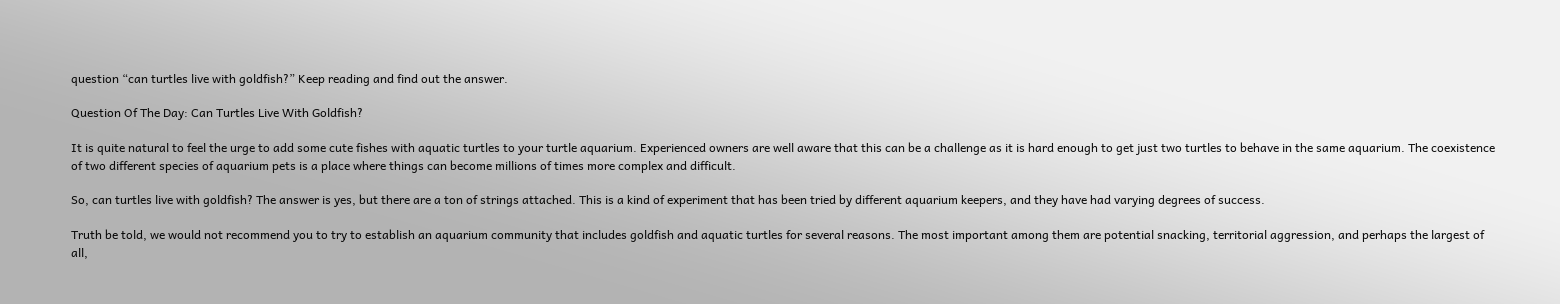question “can turtles live with goldfish?” Keep reading and find out the answer.

Question Of The Day: Can Turtles Live With Goldfish?

It is quite natural to feel the urge to add some cute fishes with aquatic turtles to your turtle aquarium. Experienced owners are well aware that this can be a challenge as it is hard enough to get just two turtles to behave in the same aquarium. The coexistence of two different species of aquarium pets is a place where things can become millions of times more complex and difficult.

So, can turtles live with goldfish? The answer is yes, but there are a ton of strings attached. This is a kind of experiment that has been tried by different aquarium keepers, and they have had varying degrees of success.

Truth be told, we would not recommend you to try to establish an aquarium community that includes goldfish and aquatic turtles for several reasons. The most important among them are potential snacking, territorial aggression, and perhaps the largest of all,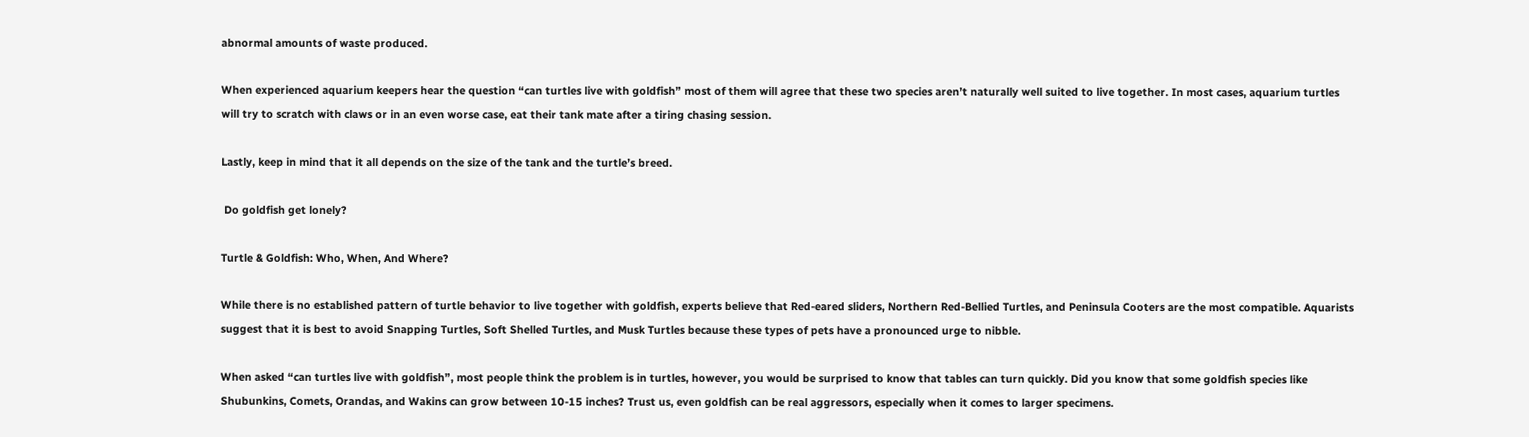abnormal amounts of waste produced.

When experienced aquarium keepers hear the question “can turtles live with goldfish” most of them will agree that these two species aren’t naturally well suited to live together. In most cases, aquarium turtles will try to scratch with claws or in an even worse case, eat their tank mate after a tiring chasing session.

Lastly, keep in mind that it all depends on the size of the tank and the turtle’s breed.

 Do goldfish get lonely?

Turtle & Goldfish: Who, When, And Where?

While there is no established pattern of turtle behavior to live together with goldfish, experts believe that Red-eared sliders, Northern Red-Bellied Turtles, and Peninsula Cooters are the most compatible. Aquarists suggest that it is best to avoid Snapping Turtles, Soft Shelled Turtles, and Musk Turtles because these types of pets have a pronounced urge to nibble.

When asked “can turtles live with goldfish”, most people think the problem is in turtles, however, you would be surprised to know that tables can turn quickly. Did you know that some goldfish species like Shubunkins, Comets, Orandas, and Wakins can grow between 10-15 inches? Trust us, even goldfish can be real aggressors, especially when it comes to larger specimens.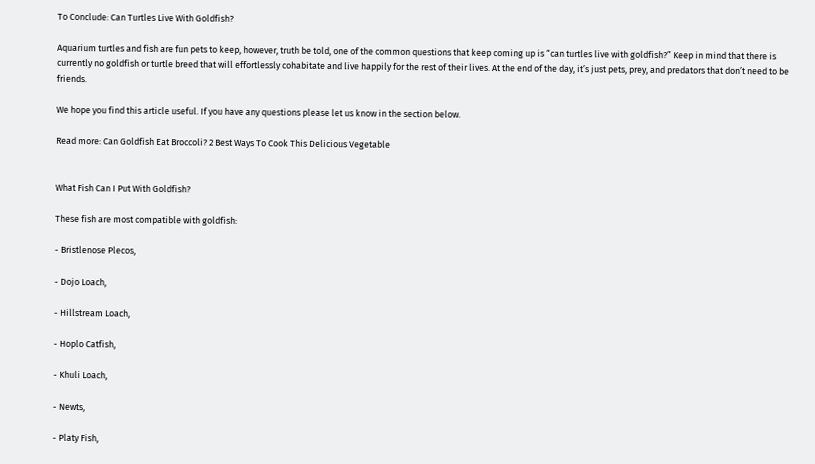To Conclude: Can Turtles Live With Goldfish?

Aquarium turtles and fish are fun pets to keep, however, truth be told, one of the common questions that keep coming up is “can turtles live with goldfish?” Keep in mind that there is currently no goldfish or turtle breed that will effortlessly cohabitate and live happily for the rest of their lives. At the end of the day, it’s just pets, prey, and predators that don’t need to be friends.

We hope you find this article useful. If you have any questions please let us know in the section below.

Read more: Can Goldfish Eat Broccoli? 2 Best Ways To Cook This Delicious Vegetable


What Fish Can I Put With Goldfish?

These fish are most compatible with goldfish:

- Bristlenose Plecos,

- Dojo Loach,

- Hillstream Loach,

- Hoplo Catfish,

- Khuli Loach,

- Newts,

- Platy Fish,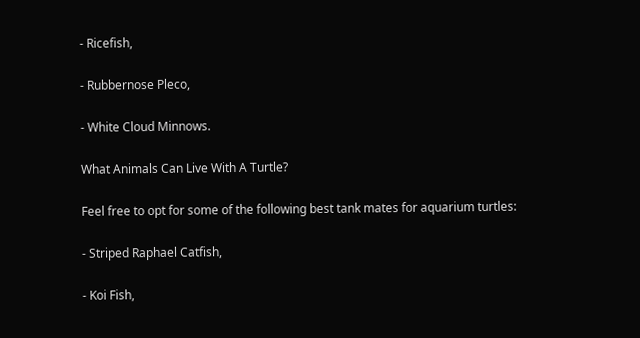- Ricefish,

- Rubbernose Pleco,

- White Cloud Minnows.

What Animals Can Live With A Turtle?

Feel free to opt for some of the following best tank mates for aquarium turtles:

- Striped Raphael Catfish,

- Koi Fish,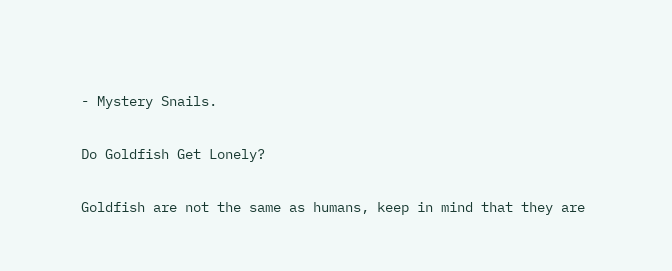- Mystery Snails.

Do Goldfish Get Lonely?

Goldfish are not the same as humans, keep in mind that they are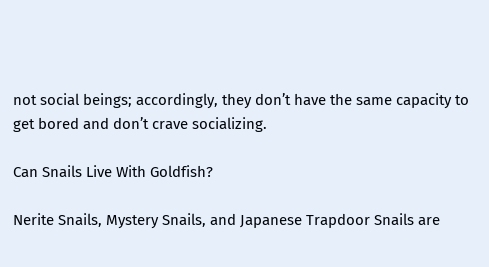not social beings; accordingly, they don’t have the same capacity to get bored and don’t crave socializing.

Can Snails Live With Goldfish?

Nerite Snails, Mystery Snails, and Japanese Trapdoor Snails are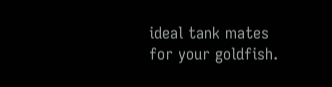ideal tank mates for your goldfish.